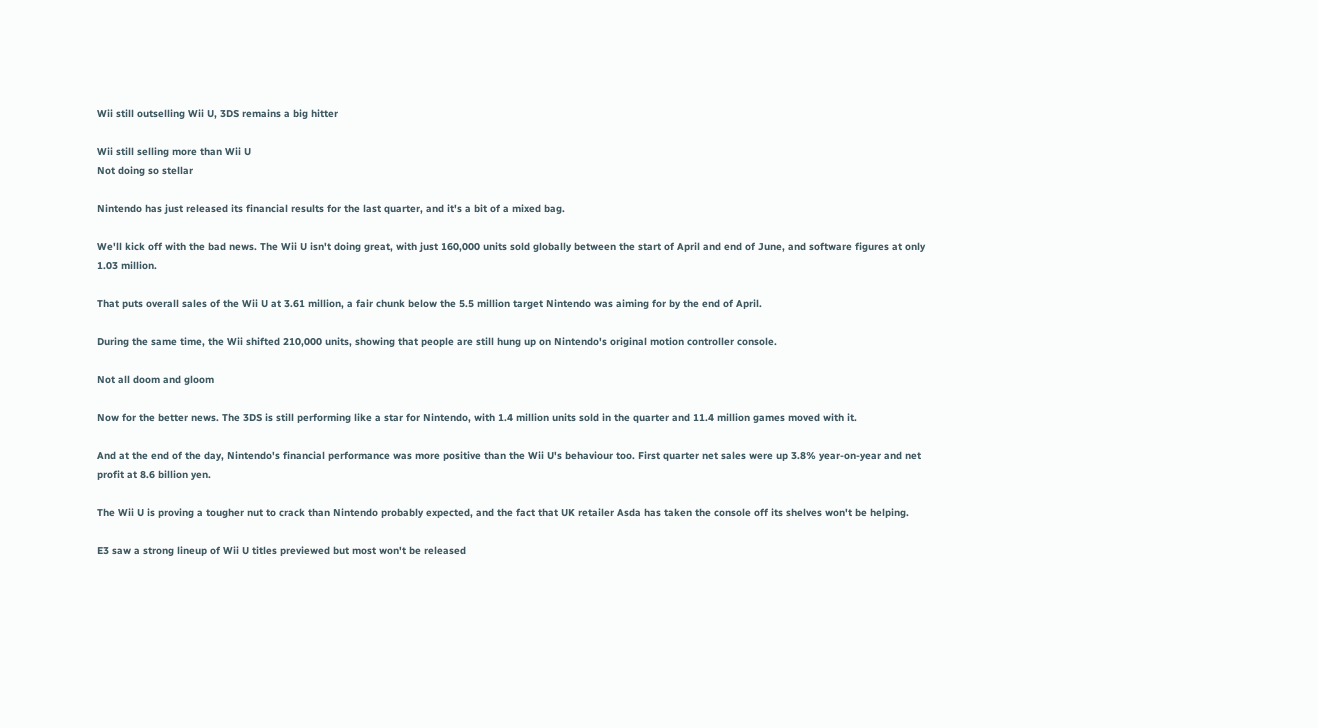Wii still outselling Wii U, 3DS remains a big hitter

Wii still selling more than Wii U
Not doing so stellar

Nintendo has just released its financial results for the last quarter, and it's a bit of a mixed bag.

We'll kick off with the bad news. The Wii U isn't doing great, with just 160,000 units sold globally between the start of April and end of June, and software figures at only 1.03 million.

That puts overall sales of the Wii U at 3.61 million, a fair chunk below the 5.5 million target Nintendo was aiming for by the end of April.

During the same time, the Wii shifted 210,000 units, showing that people are still hung up on Nintendo's original motion controller console.

Not all doom and gloom

Now for the better news. The 3DS is still performing like a star for Nintendo, with 1.4 million units sold in the quarter and 11.4 million games moved with it.

And at the end of the day, Nintendo's financial performance was more positive than the Wii U's behaviour too. First quarter net sales were up 3.8% year-on-year and net profit at 8.6 billion yen.

The Wii U is proving a tougher nut to crack than Nintendo probably expected, and the fact that UK retailer Asda has taken the console off its shelves won't be helping.

E3 saw a strong lineup of Wii U titles previewed but most won't be released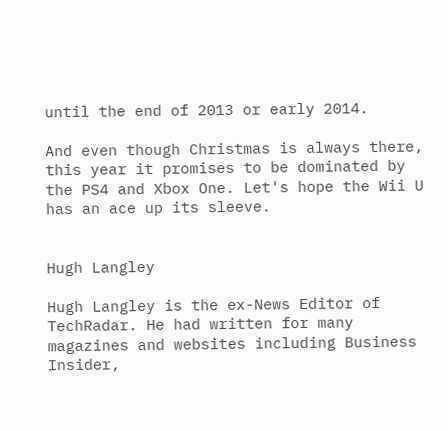until the end of 2013 or early 2014.

And even though Christmas is always there, this year it promises to be dominated by the PS4 and Xbox One. Let's hope the Wii U has an ace up its sleeve.


Hugh Langley

Hugh Langley is the ex-News Editor of TechRadar. He had written for many magazines and websites including Business Insider,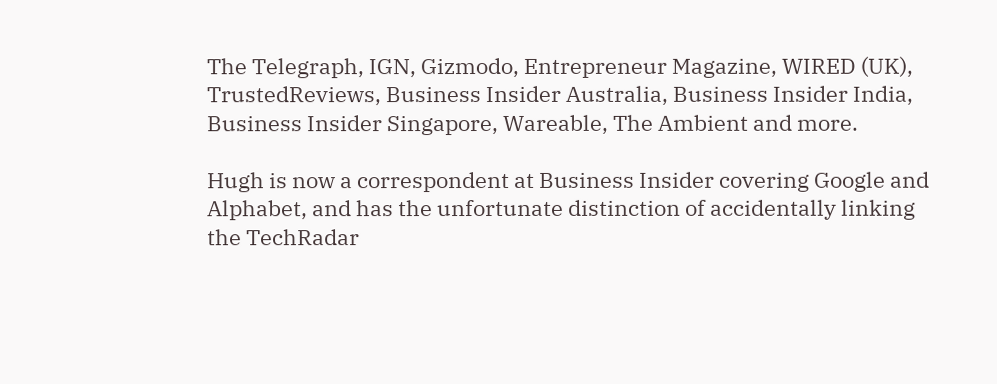The Telegraph, IGN, Gizmodo, Entrepreneur Magazine, WIRED (UK), TrustedReviews, Business Insider Australia, Business Insider India, Business Insider Singapore, Wareable, The Ambient and more.

Hugh is now a correspondent at Business Insider covering Google and Alphabet, and has the unfortunate distinction of accidentally linking the TechRadar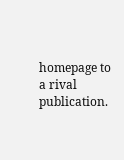homepage to a rival publication.